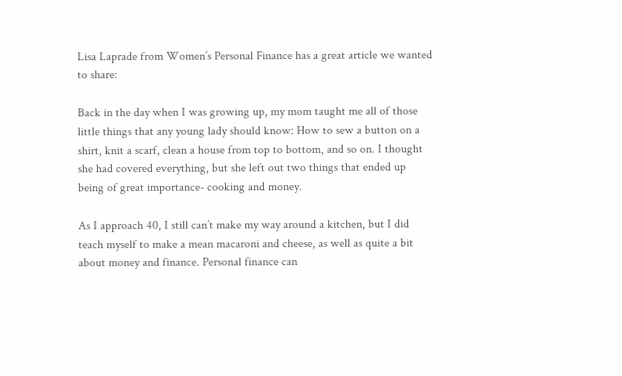Lisa Laprade from Women’s Personal Finance has a great article we wanted to share:

Back in the day when I was growing up, my mom taught me all of those little things that any young lady should know: How to sew a button on a shirt, knit a scarf, clean a house from top to bottom, and so on. I thought she had covered everything, but she left out two things that ended up being of great importance- cooking and money.

As I approach 40, I still can’t make my way around a kitchen, but I did teach myself to make a mean macaroni and cheese, as well as quite a bit about money and finance. Personal finance can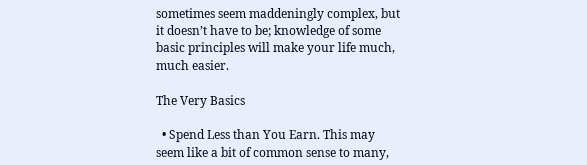sometimes seem maddeningly complex, but it doesn’t have to be; knowledge of some basic principles will make your life much, much easier.

The Very Basics

  • Spend Less than You Earn. This may seem like a bit of common sense to many,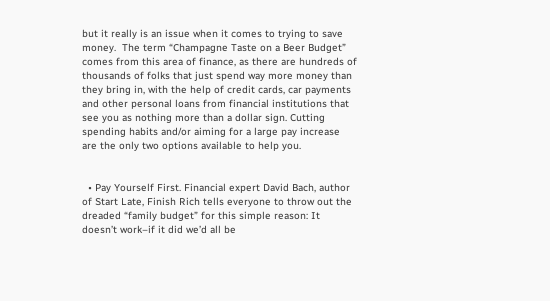but it really is an issue when it comes to trying to save money.  The term “Champagne Taste on a Beer Budget” comes from this area of finance, as there are hundreds of thousands of folks that just spend way more money than they bring in, with the help of credit cards, car payments and other personal loans from financial institutions that see you as nothing more than a dollar sign. Cutting spending habits and/or aiming for a large pay increase are the only two options available to help you.


  • Pay Yourself First. Financial expert David Bach, author of Start Late, Finish Rich tells everyone to throw out the dreaded “family budget” for this simple reason: It doesn’t work–if it did we’d all be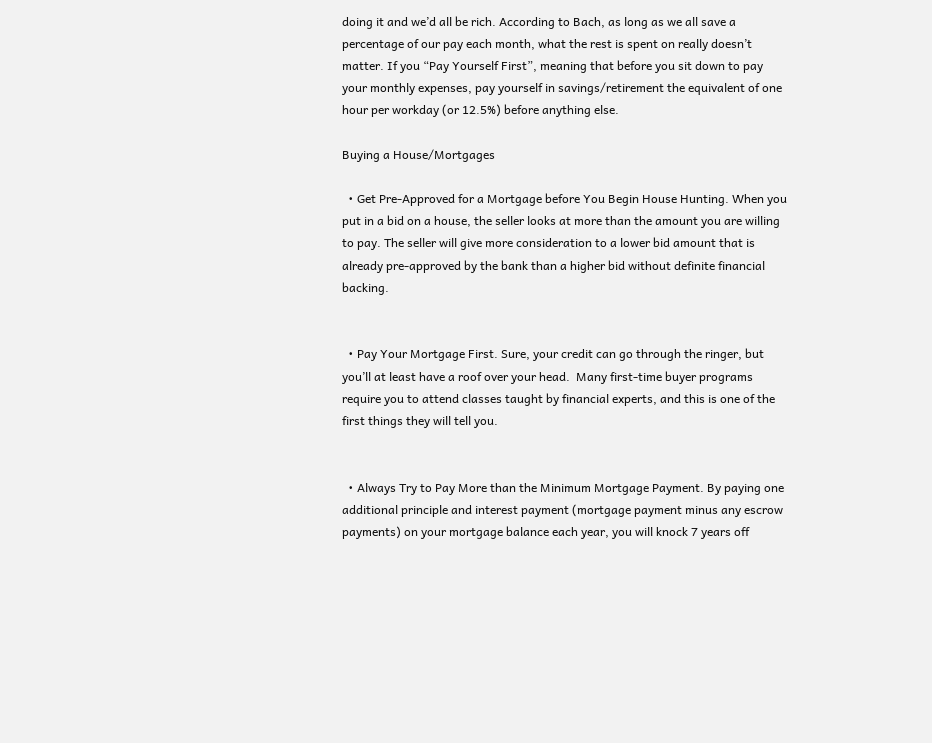doing it and we’d all be rich. According to Bach, as long as we all save a percentage of our pay each month, what the rest is spent on really doesn’t matter. If you “Pay Yourself First”, meaning that before you sit down to pay your monthly expenses, pay yourself in savings/retirement the equivalent of one hour per workday (or 12.5%) before anything else.

Buying a House/Mortgages

  • Get Pre-Approved for a Mortgage before You Begin House Hunting. When you put in a bid on a house, the seller looks at more than the amount you are willing to pay. The seller will give more consideration to a lower bid amount that is already pre-approved by the bank than a higher bid without definite financial backing.


  • Pay Your Mortgage First. Sure, your credit can go through the ringer, but you’ll at least have a roof over your head.  Many first-time buyer programs require you to attend classes taught by financial experts, and this is one of the first things they will tell you.


  • Always Try to Pay More than the Minimum Mortgage Payment. By paying one additional principle and interest payment (mortgage payment minus any escrow payments) on your mortgage balance each year, you will knock 7 years off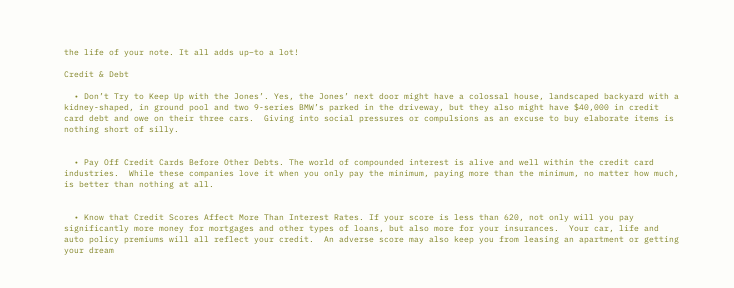the life of your note. It all adds up–to a lot!

Credit & Debt

  • Don’t Try to Keep Up with the Jones’. Yes, the Jones’ next door might have a colossal house, landscaped backyard with a kidney-shaped, in ground pool and two 9-series BMW’s parked in the driveway, but they also might have $40,000 in credit card debt and owe on their three cars.  Giving into social pressures or compulsions as an excuse to buy elaborate items is nothing short of silly.


  • Pay Off Credit Cards Before Other Debts. The world of compounded interest is alive and well within the credit card industries.  While these companies love it when you only pay the minimum, paying more than the minimum, no matter how much, is better than nothing at all.


  • Know that Credit Scores Affect More Than Interest Rates. If your score is less than 620, not only will you pay significantly more money for mortgages and other types of loans, but also more for your insurances.  Your car, life and auto policy premiums will all reflect your credit.  An adverse score may also keep you from leasing an apartment or getting your dream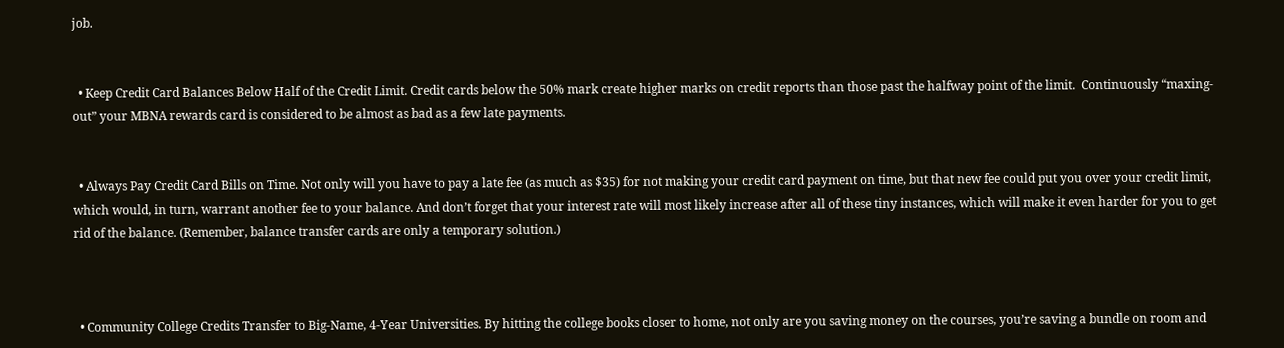job.


  • Keep Credit Card Balances Below Half of the Credit Limit. Credit cards below the 50% mark create higher marks on credit reports than those past the halfway point of the limit.  Continuously “maxing-out” your MBNA rewards card is considered to be almost as bad as a few late payments.


  • Always Pay Credit Card Bills on Time. Not only will you have to pay a late fee (as much as $35) for not making your credit card payment on time, but that new fee could put you over your credit limit, which would, in turn, warrant another fee to your balance. And don’t forget that your interest rate will most likely increase after all of these tiny instances, which will make it even harder for you to get rid of the balance. (Remember, balance transfer cards are only a temporary solution.)



  • Community College Credits Transfer to Big-Name, 4-Year Universities. By hitting the college books closer to home, not only are you saving money on the courses, you’re saving a bundle on room and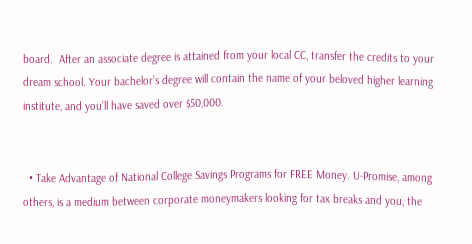board.  After an associate degree is attained from your local CC, transfer the credits to your dream school. Your bachelor’s degree will contain the name of your beloved higher learning institute, and you’ll have saved over $50,000.


  • Take Advantage of National College Savings Programs for FREE Money. U-Promise, among others, is a medium between corporate moneymakers looking for tax breaks and you, the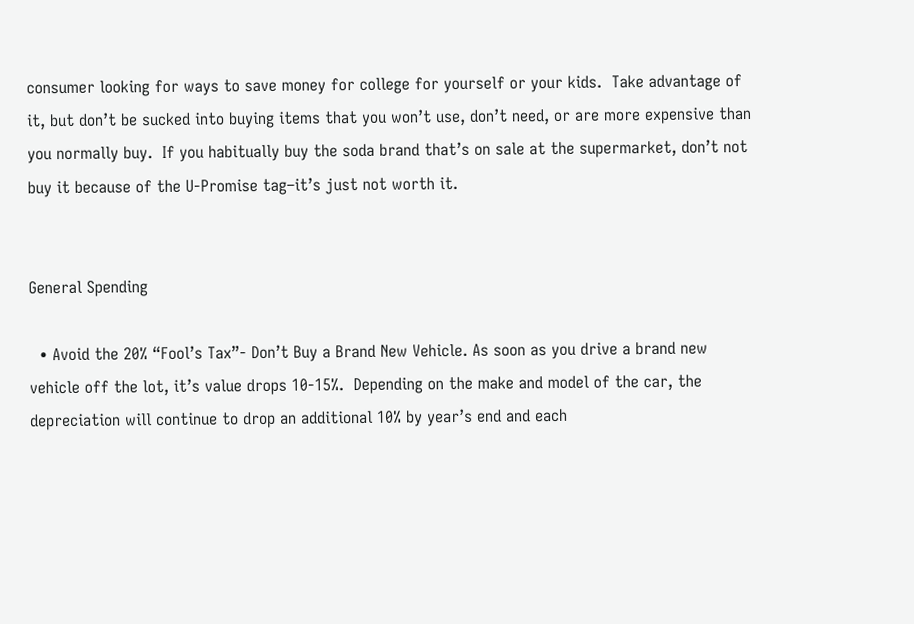consumer looking for ways to save money for college for yourself or your kids.  Take advantage of it, but don’t be sucked into buying items that you won’t use, don’t need, or are more expensive than you normally buy.  If you habitually buy the soda brand that’s on sale at the supermarket, don’t not buy it because of the U-Promise tag–it’s just not worth it.


General Spending

  • Avoid the 20% “Fool’s Tax”- Don’t Buy a Brand New Vehicle. As soon as you drive a brand new vehicle off the lot, it’s value drops 10-15%.  Depending on the make and model of the car, the depreciation will continue to drop an additional 10% by year’s end and each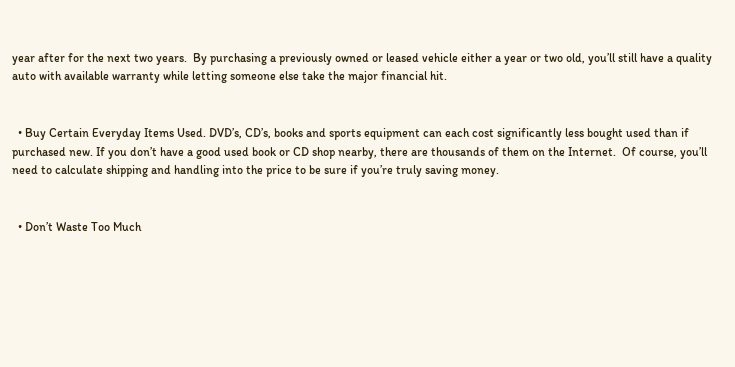year after for the next two years.  By purchasing a previously owned or leased vehicle either a year or two old, you’ll still have a quality auto with available warranty while letting someone else take the major financial hit.


  • Buy Certain Everyday Items Used. DVD’s, CD’s, books and sports equipment can each cost significantly less bought used than if purchased new. If you don’t have a good used book or CD shop nearby, there are thousands of them on the Internet.  Of course, you’ll need to calculate shipping and handling into the price to be sure if you’re truly saving money.


  • Don’t Waste Too Much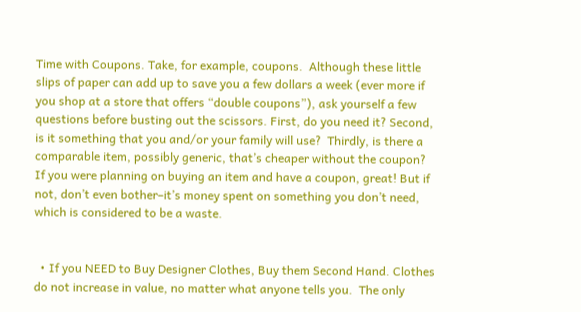Time with Coupons. Take, for example, coupons.  Although these little slips of paper can add up to save you a few dollars a week (ever more if you shop at a store that offers “double coupons”), ask yourself a few questions before busting out the scissors. First, do you need it? Second, is it something that you and/or your family will use?  Thirdly, is there a comparable item, possibly generic, that’s cheaper without the coupon?  If you were planning on buying an item and have a coupon, great! But if not, don’t even bother–it’s money spent on something you don’t need, which is considered to be a waste.


  • If you NEED to Buy Designer Clothes, Buy them Second Hand. Clothes do not increase in value, no matter what anyone tells you.  The only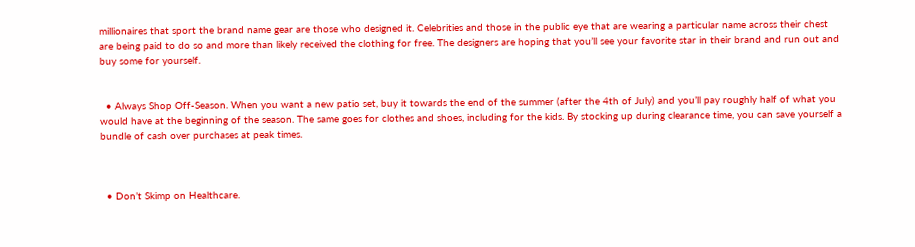millionaires that sport the brand name gear are those who designed it. Celebrities and those in the public eye that are wearing a particular name across their chest are being paid to do so and more than likely received the clothing for free. The designers are hoping that you’ll see your favorite star in their brand and run out and buy some for yourself.


  • Always Shop Off-Season. When you want a new patio set, buy it towards the end of the summer (after the 4th of July) and you’ll pay roughly half of what you would have at the beginning of the season. The same goes for clothes and shoes, including for the kids. By stocking up during clearance time, you can save yourself a bundle of cash over purchases at peak times.



  • Don’t Skimp on Healthcare.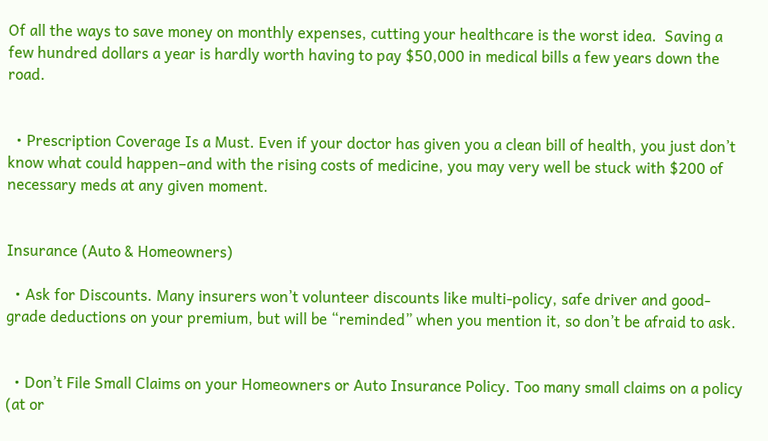Of all the ways to save money on monthly expenses, cutting your healthcare is the worst idea.  Saving a few hundred dollars a year is hardly worth having to pay $50,000 in medical bills a few years down the road.


  • Prescription Coverage Is a Must. Even if your doctor has given you a clean bill of health, you just don’t know what could happen–and with the rising costs of medicine, you may very well be stuck with $200 of necessary meds at any given moment.


Insurance (Auto & Homeowners)

  • Ask for Discounts. Many insurers won’t volunteer discounts like multi-policy, safe driver and good-grade deductions on your premium, but will be “reminded” when you mention it, so don’t be afraid to ask.


  • Don’t File Small Claims on your Homeowners or Auto Insurance Policy. Too many small claims on a policy (at or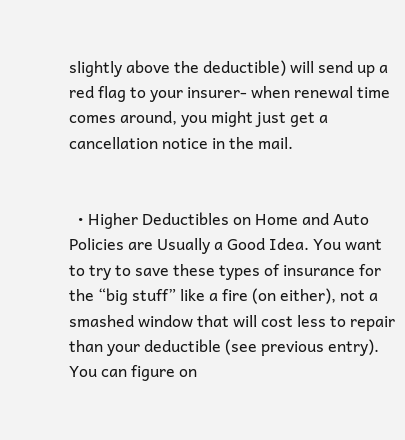slightly above the deductible) will send up a red flag to your insurer- when renewal time comes around, you might just get a cancellation notice in the mail.


  • Higher Deductibles on Home and Auto Policies are Usually a Good Idea. You want to try to save these types of insurance for the “big stuff” like a fire (on either), not a smashed window that will cost less to repair than your deductible (see previous entry). You can figure on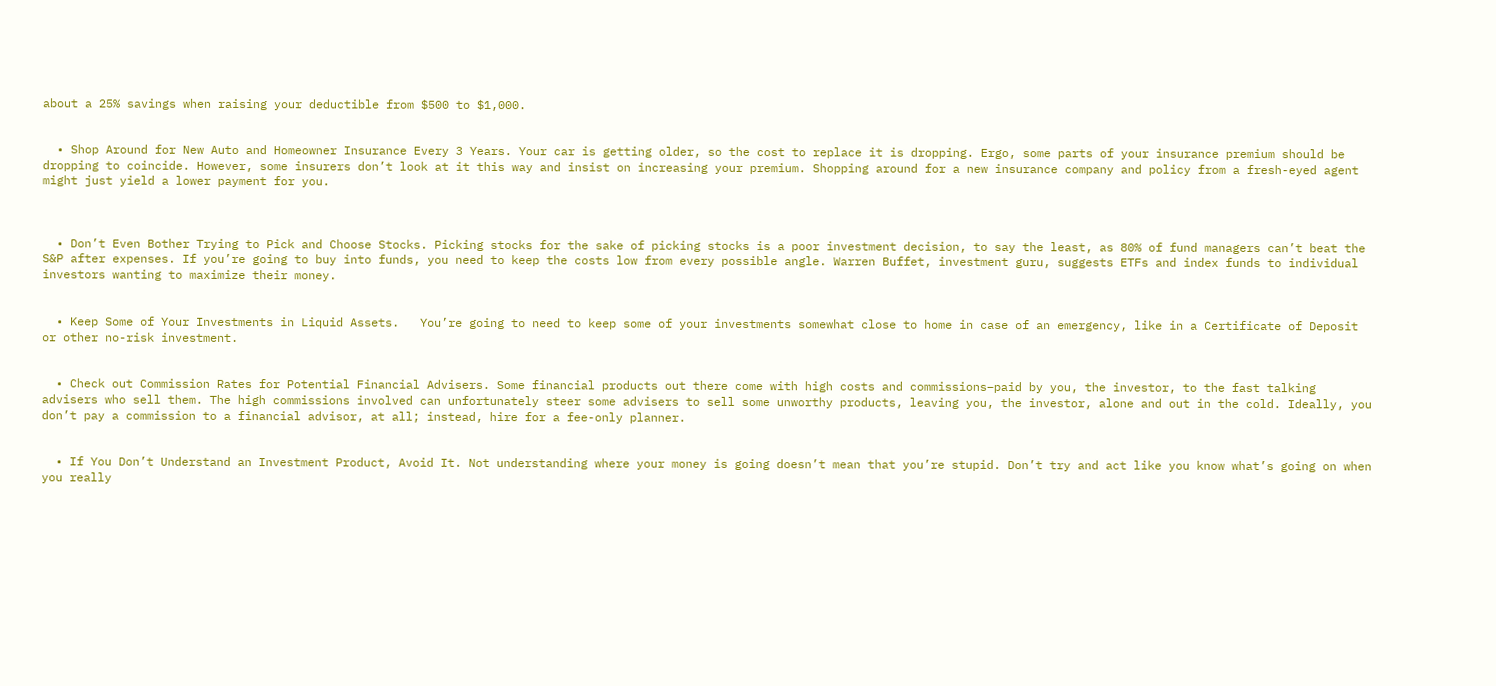about a 25% savings when raising your deductible from $500 to $1,000.


  • Shop Around for New Auto and Homeowner Insurance Every 3 Years. Your car is getting older, so the cost to replace it is dropping. Ergo, some parts of your insurance premium should be dropping to coincide. However, some insurers don’t look at it this way and insist on increasing your premium. Shopping around for a new insurance company and policy from a fresh-eyed agent might just yield a lower payment for you.



  • Don’t Even Bother Trying to Pick and Choose Stocks. Picking stocks for the sake of picking stocks is a poor investment decision, to say the least, as 80% of fund managers can’t beat the S&P after expenses. If you’re going to buy into funds, you need to keep the costs low from every possible angle. Warren Buffet, investment guru, suggests ETFs and index funds to individual investors wanting to maximize their money.


  • Keep Some of Your Investments in Liquid Assets.   You’re going to need to keep some of your investments somewhat close to home in case of an emergency, like in a Certificate of Deposit or other no-risk investment.


  • Check out Commission Rates for Potential Financial Advisers. Some financial products out there come with high costs and commissions–paid by you, the investor, to the fast talking advisers who sell them. The high commissions involved can unfortunately steer some advisers to sell some unworthy products, leaving you, the investor, alone and out in the cold. Ideally, you don’t pay a commission to a financial advisor, at all; instead, hire for a fee-only planner.


  • If You Don’t Understand an Investment Product, Avoid It. Not understanding where your money is going doesn’t mean that you’re stupid. Don’t try and act like you know what’s going on when you really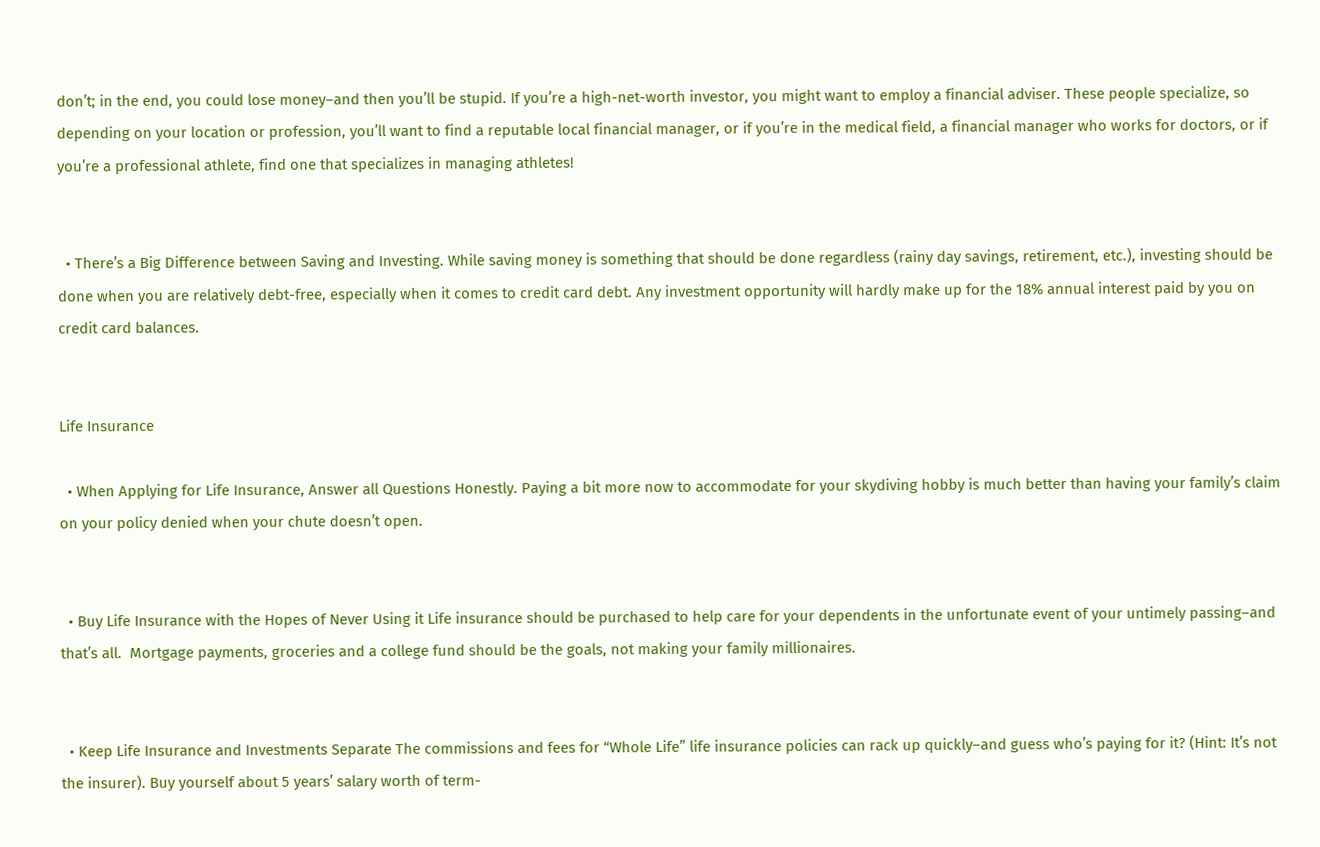don’t; in the end, you could lose money–and then you’ll be stupid. If you’re a high-net-worth investor, you might want to employ a financial adviser. These people specialize, so depending on your location or profession, you’ll want to find a reputable local financial manager, or if you’re in the medical field, a financial manager who works for doctors, or if you’re a professional athlete, find one that specializes in managing athletes!


  • There’s a Big Difference between Saving and Investing. While saving money is something that should be done regardless (rainy day savings, retirement, etc.), investing should be done when you are relatively debt-free, especially when it comes to credit card debt. Any investment opportunity will hardly make up for the 18% annual interest paid by you on credit card balances.


Life Insurance

  • When Applying for Life Insurance, Answer all Questions Honestly. Paying a bit more now to accommodate for your skydiving hobby is much better than having your family’s claim on your policy denied when your chute doesn’t open.


  • Buy Life Insurance with the Hopes of Never Using it Life insurance should be purchased to help care for your dependents in the unfortunate event of your untimely passing–and that’s all.  Mortgage payments, groceries and a college fund should be the goals, not making your family millionaires.


  • Keep Life Insurance and Investments Separate The commissions and fees for “Whole Life” life insurance policies can rack up quickly–and guess who’s paying for it? (Hint: It’s not the insurer). Buy yourself about 5 years’ salary worth of term-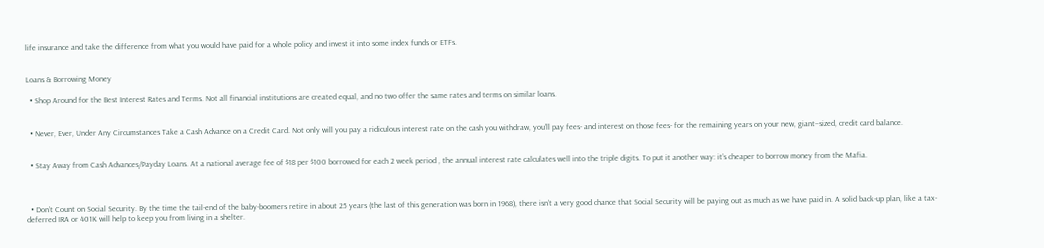life insurance and take the difference from what you would have paid for a whole policy and invest it into some index funds or ETFs.


Loans & Borrowing Money

  • Shop Around for the Best Interest Rates and Terms. Not all financial institutions are created equal, and no two offer the same rates and terms on similar loans.


  • Never, Ever, Under Any Circumstances Take a Cash Advance on a Credit Card. Not only will you pay a ridiculous interest rate on the cash you withdraw, you’ll pay fees- and interest on those fees- for the remaining years on your new, giant–sized, credit card balance.


  • Stay Away from Cash Advances/Payday Loans. At a national average fee of $18 per $100 borrowed for each 2 week period , the annual interest rate calculates well into the triple digits. To put it another way: it’s cheaper to borrow money from the Mafia.



  • Don’t Count on Social Security. By the time the tail-end of the baby-boomers retire in about 25 years (the last of this generation was born in 1968), there isn’t a very good chance that Social Security will be paying out as much as we have paid in. A solid back-up plan, like a tax-deferred IRA or 401K will help to keep you from living in a shelter.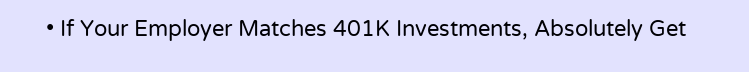• If Your Employer Matches 401K Investments, Absolutely Get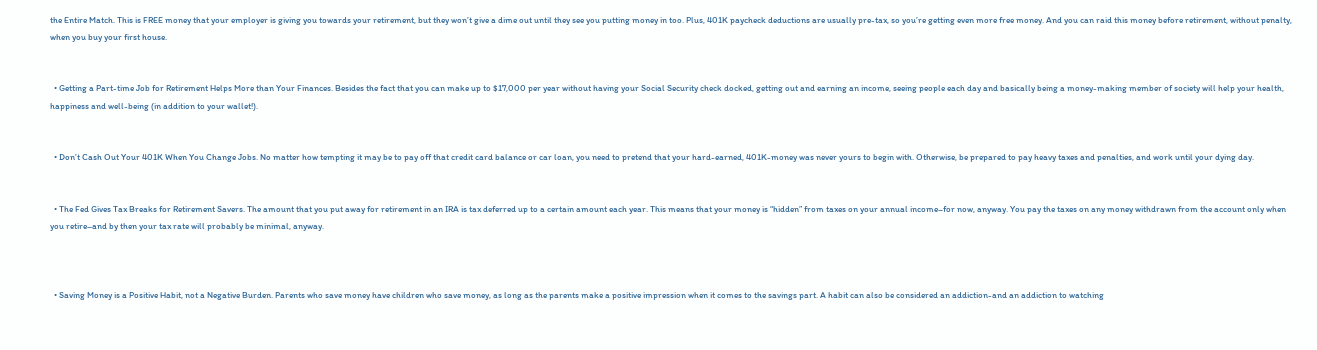the Entire Match. This is FREE money that your employer is giving you towards your retirement, but they won’t give a dime out until they see you putting money in too. Plus, 401K paycheck deductions are usually pre-tax, so you’re getting even more free money. And you can raid this money before retirement, without penalty, when you buy your first house.


  • Getting a Part-time Job for Retirement Helps More than Your Finances. Besides the fact that you can make up to $17,000 per year without having your Social Security check docked, getting out and earning an income, seeing people each day and basically being a money-making member of society will help your health, happiness and well-being (in addition to your wallet!).


  • Don’t Cash Out Your 401K When You Change Jobs. No matter how tempting it may be to pay off that credit card balance or car loan, you need to pretend that your hard-earned, 401K-money was never yours to begin with. Otherwise, be prepared to pay heavy taxes and penalties, and work until your dying day.


  • The Fed Gives Tax Breaks for Retirement Savers. The amount that you put away for retirement in an IRA is tax deferred up to a certain amount each year. This means that your money is “hidden” from taxes on your annual income–for now, anyway. You pay the taxes on any money withdrawn from the account only when you retire–and by then your tax rate will probably be minimal, anyway.



  • Saving Money is a Positive Habit, not a Negative Burden. Parents who save money have children who save money, as long as the parents make a positive impression when it comes to the savings part. A habit can also be considered an addiction-and an addiction to watching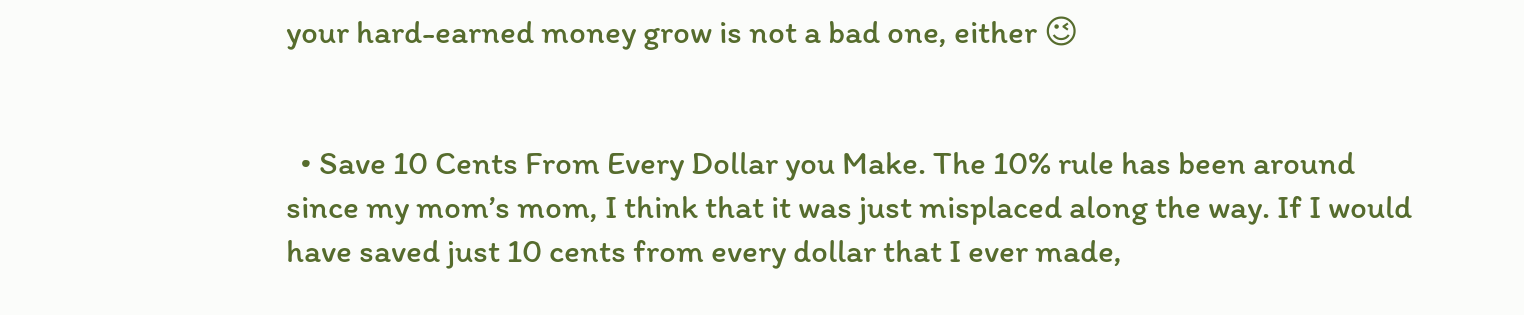your hard-earned money grow is not a bad one, either 😉


  • Save 10 Cents From Every Dollar you Make. The 10% rule has been around since my mom’s mom, I think that it was just misplaced along the way. If I would have saved just 10 cents from every dollar that I ever made,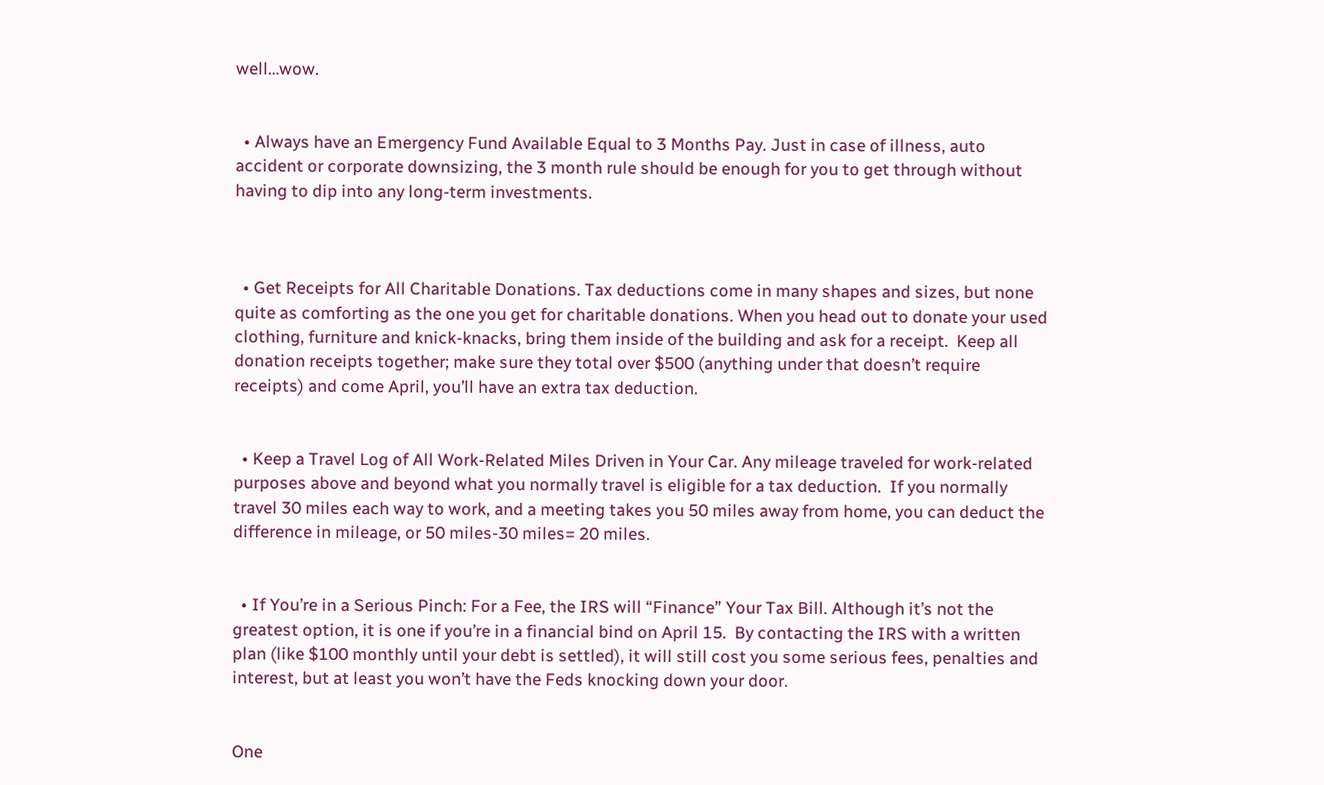well…wow.


  • Always have an Emergency Fund Available Equal to 3 Months Pay. Just in case of illness, auto accident or corporate downsizing, the 3 month rule should be enough for you to get through without having to dip into any long-term investments.



  • Get Receipts for All Charitable Donations. Tax deductions come in many shapes and sizes, but none quite as comforting as the one you get for charitable donations. When you head out to donate your used clothing, furniture and knick-knacks, bring them inside of the building and ask for a receipt.  Keep all donation receipts together; make sure they total over $500 (anything under that doesn’t require receipts) and come April, you’ll have an extra tax deduction.


  • Keep a Travel Log of All Work-Related Miles Driven in Your Car. Any mileage traveled for work-related purposes above and beyond what you normally travel is eligible for a tax deduction.  If you normally travel 30 miles each way to work, and a meeting takes you 50 miles away from home, you can deduct the difference in mileage, or 50 miles-30 miles= 20 miles.


  • If You’re in a Serious Pinch: For a Fee, the IRS will “Finance” Your Tax Bill. Although it’s not the greatest option, it is one if you’re in a financial bind on April 15.  By contacting the IRS with a written plan (like $100 monthly until your debt is settled), it will still cost you some serious fees, penalties and interest, but at least you won’t have the Feds knocking down your door.


One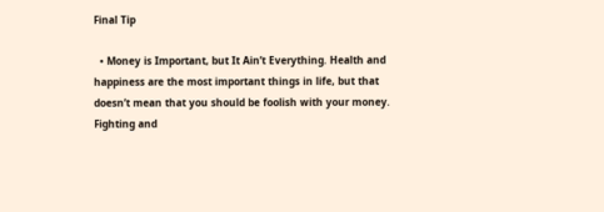Final Tip

  • Money is Important, but It Ain’t Everything. Health and happiness are the most important things in life, but that doesn’t mean that you should be foolish with your money.  Fighting and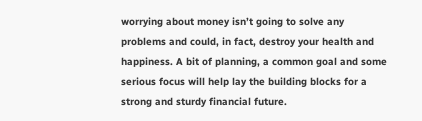worrying about money isn’t going to solve any problems and could, in fact, destroy your health and happiness. A bit of planning, a common goal and some serious focus will help lay the building blocks for a strong and sturdy financial future.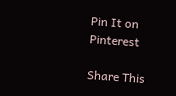Pin It on Pinterest

Share This